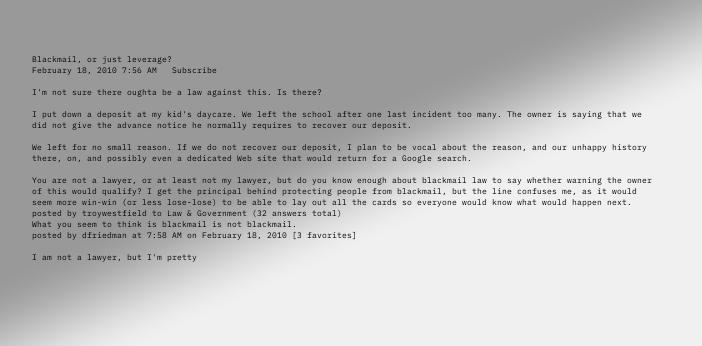Blackmail, or just leverage?
February 18, 2010 7:56 AM   Subscribe

I'm not sure there oughta be a law against this. Is there?

I put down a deposit at my kid's daycare. We left the school after one last incident too many. The owner is saying that we did not give the advance notice he normally requires to recover our deposit.

We left for no small reason. If we do not recover our deposit, I plan to be vocal about the reason, and our unhappy history there, on, and possibly even a dedicated Web site that would return for a Google search.

You are not a lawyer, or at least not my lawyer, but do you know enough about blackmail law to say whether warning the owner of this would qualify? I get the principal behind protecting people from blackmail, but the line confuses me, as it would seem more win-win (or less lose-lose) to be able to lay out all the cards so everyone would know what would happen next.
posted by troywestfield to Law & Government (32 answers total)
What you seem to think is blackmail is not blackmail.
posted by dfriedman at 7:58 AM on February 18, 2010 [3 favorites]

I am not a lawyer, but I'm pretty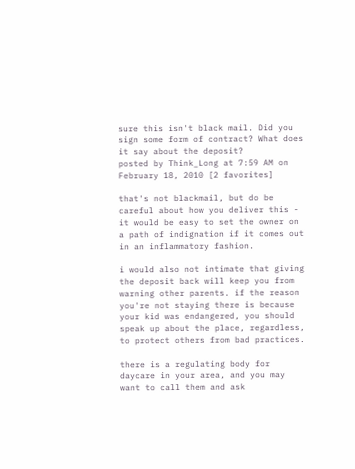sure this isn't black mail. Did you sign some form of contract? What does it say about the deposit?
posted by Think_Long at 7:59 AM on February 18, 2010 [2 favorites]

that's not blackmail, but do be careful about how you deliver this - it would be easy to set the owner on a path of indignation if it comes out in an inflammatory fashion.

i would also not intimate that giving the deposit back will keep you from warning other parents. if the reason you're not staying there is because your kid was endangered, you should speak up about the place, regardless, to protect others from bad practices.

there is a regulating body for daycare in your area, and you may want to call them and ask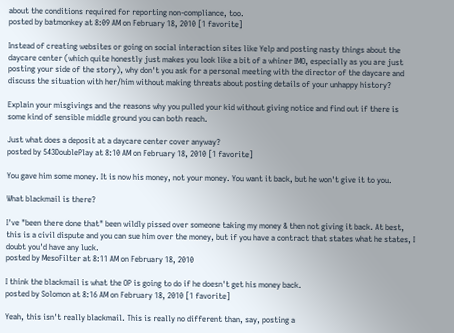about the conditions required for reporting non-compliance, too.
posted by batmonkey at 8:09 AM on February 18, 2010 [1 favorite]

Instead of creating websites or going on social interaction sites like Yelp and posting nasty things about the daycare center (which quite honestly just makes you look like a bit of a whiner IMO, especially as you are just posting your side of the story), why don't you ask for a personal meeting with the director of the daycare and discuss the situation with her/him without making threats about posting details of your unhappy history?

Explain your misgivings and the reasons why you pulled your kid without giving notice and find out if there is some kind of sensible middle ground you can both reach.

Just what does a deposit at a daycare center cover anyway?
posted by 543DoublePlay at 8:10 AM on February 18, 2010 [1 favorite]

You gave him some money. It is now his money, not your money. You want it back, but he won't give it to you.

What blackmail is there?

I've "been there done that" been wildly pissed over someone taking my money & then not giving it back. At best, this is a civil dispute and you can sue him over the money, but if you have a contract that states what he states, I doubt you'd have any luck.
posted by MesoFilter at 8:11 AM on February 18, 2010

I think the blackmail is what the OP is going to do if he doesn't get his money back.
posted by Solomon at 8:16 AM on February 18, 2010 [1 favorite]

Yeah, this isn't really blackmail. This is really no different than, say, posting a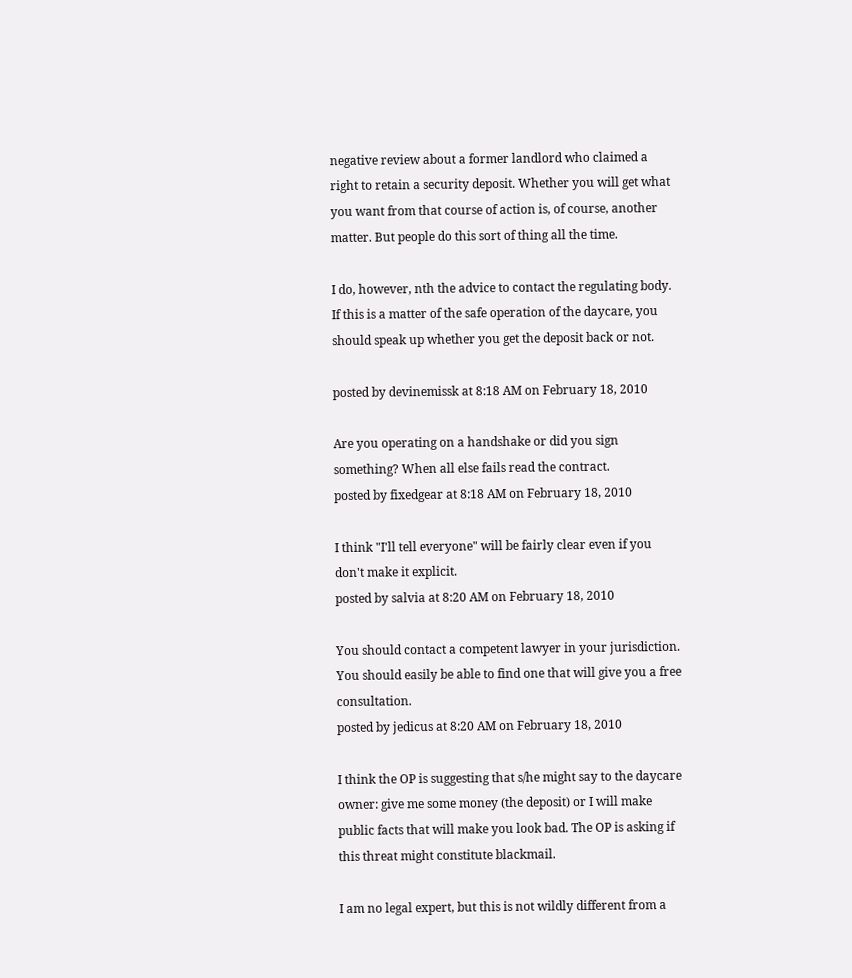negative review about a former landlord who claimed a right to retain a security deposit. Whether you will get what you want from that course of action is, of course, another matter. But people do this sort of thing all the time.

I do, however, nth the advice to contact the regulating body. If this is a matter of the safe operation of the daycare, you should speak up whether you get the deposit back or not.

posted by devinemissk at 8:18 AM on February 18, 2010

Are you operating on a handshake or did you sign something? When all else fails read the contract.
posted by fixedgear at 8:18 AM on February 18, 2010

I think "I'll tell everyone" will be fairly clear even if you don't make it explicit.
posted by salvia at 8:20 AM on February 18, 2010

You should contact a competent lawyer in your jurisdiction. You should easily be able to find one that will give you a free consultation.
posted by jedicus at 8:20 AM on February 18, 2010

I think the OP is suggesting that s/he might say to the daycare owner: give me some money (the deposit) or I will make public facts that will make you look bad. The OP is asking if this threat might constitute blackmail.

I am no legal expert, but this is not wildly different from a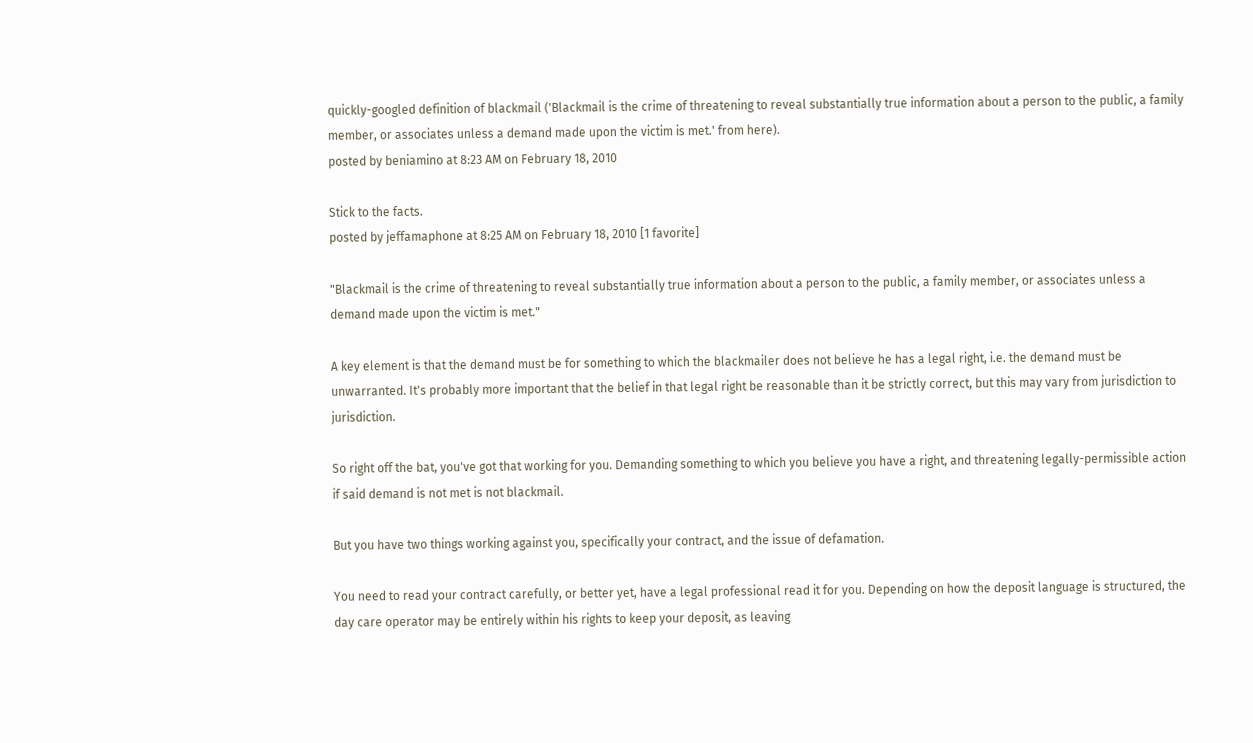quickly-googled definition of blackmail ('Blackmail is the crime of threatening to reveal substantially true information about a person to the public, a family member, or associates unless a demand made upon the victim is met.' from here).
posted by beniamino at 8:23 AM on February 18, 2010

Stick to the facts.
posted by jeffamaphone at 8:25 AM on February 18, 2010 [1 favorite]

"Blackmail is the crime of threatening to reveal substantially true information about a person to the public, a family member, or associates unless a demand made upon the victim is met."

A key element is that the demand must be for something to which the blackmailer does not believe he has a legal right, i.e. the demand must be unwarranted. It's probably more important that the belief in that legal right be reasonable than it be strictly correct, but this may vary from jurisdiction to jurisdiction.

So right off the bat, you've got that working for you. Demanding something to which you believe you have a right, and threatening legally-permissible action if said demand is not met is not blackmail.

But you have two things working against you, specifically your contract, and the issue of defamation.

You need to read your contract carefully, or better yet, have a legal professional read it for you. Depending on how the deposit language is structured, the day care operator may be entirely within his rights to keep your deposit, as leaving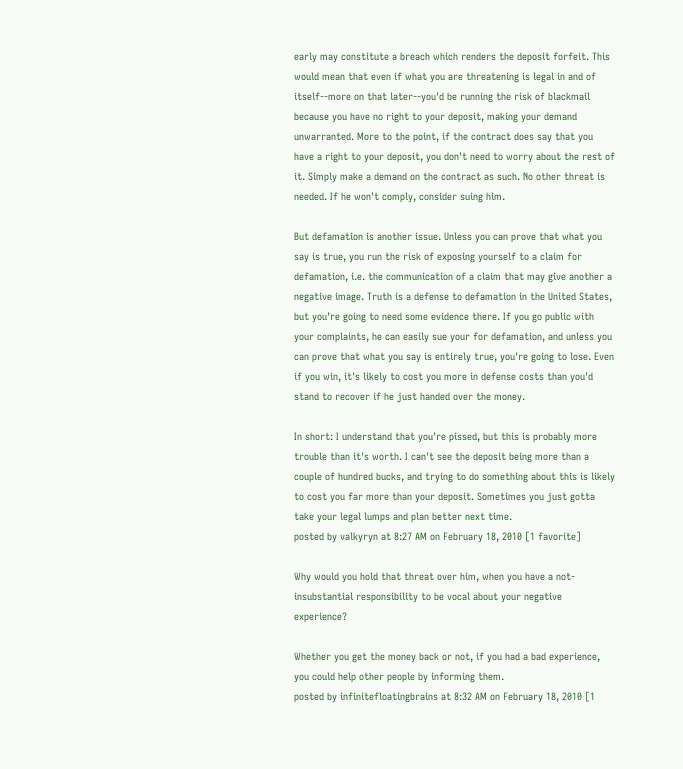early may constitute a breach which renders the deposit forfeit. This would mean that even if what you are threatening is legal in and of itself--more on that later--you'd be running the risk of blackmail because you have no right to your deposit, making your demand unwarranted. More to the point, if the contract does say that you have a right to your deposit, you don't need to worry about the rest of it. Simply make a demand on the contract as such. No other threat is needed. If he won't comply, consider suing him.

But defamation is another issue. Unless you can prove that what you say is true, you run the risk of exposing yourself to a claim for defamation, i.e. the communication of a claim that may give another a negative image. Truth is a defense to defamation in the United States, but you're going to need some evidence there. If you go public with your complaints, he can easily sue your for defamation, and unless you can prove that what you say is entirely true, you're going to lose. Even if you win, it's likely to cost you more in defense costs than you'd stand to recover if he just handed over the money.

In short: I understand that you're pissed, but this is probably more trouble than it's worth. I can't see the deposit being more than a couple of hundred bucks, and trying to do something about this is likely to cost you far more than your deposit. Sometimes you just gotta take your legal lumps and plan better next time.
posted by valkyryn at 8:27 AM on February 18, 2010 [1 favorite]

Why would you hold that threat over him, when you have a not-insubstantial responsibility to be vocal about your negative experience?

Whether you get the money back or not, if you had a bad experience, you could help other people by informing them.
posted by infinitefloatingbrains at 8:32 AM on February 18, 2010 [1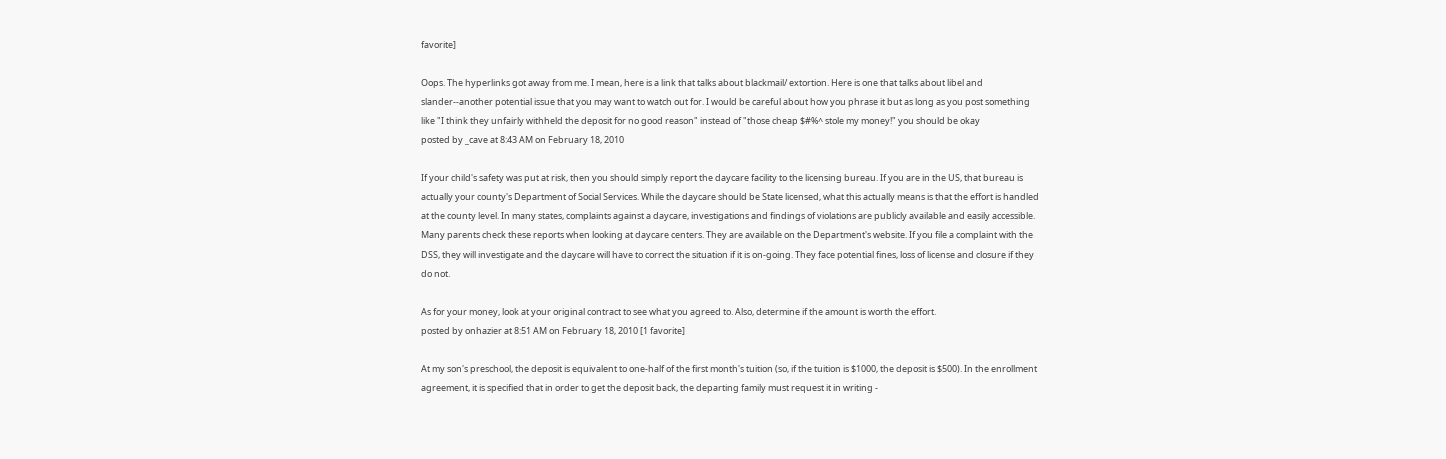favorite]

Oops. The hyperlinks got away from me. I mean, here is a link that talks about blackmail/ extortion. Here is one that talks about libel and slander--another potential issue that you may want to watch out for. I would be careful about how you phrase it but as long as you post something like "I think they unfairly withheld the deposit for no good reason" instead of "those cheap $#%^ stole my money!" you should be okay
posted by _cave at 8:43 AM on February 18, 2010

If your child's safety was put at risk, then you should simply report the daycare facility to the licensing bureau. If you are in the US, that bureau is actually your county's Department of Social Services. While the daycare should be State licensed, what this actually means is that the effort is handled at the county level. In many states, complaints against a daycare, investigations and findings of violations are publicly available and easily accessible. Many parents check these reports when looking at daycare centers. They are available on the Department's website. If you file a complaint with the DSS, they will investigate and the daycare will have to correct the situation if it is on-going. They face potential fines, loss of license and closure if they do not.

As for your money, look at your original contract to see what you agreed to. Also, determine if the amount is worth the effort.
posted by onhazier at 8:51 AM on February 18, 2010 [1 favorite]

At my son's preschool, the deposit is equivalent to one-half of the first month's tuition (so, if the tuition is $1000, the deposit is $500). In the enrollment agreement, it is specified that in order to get the deposit back, the departing family must request it in writing -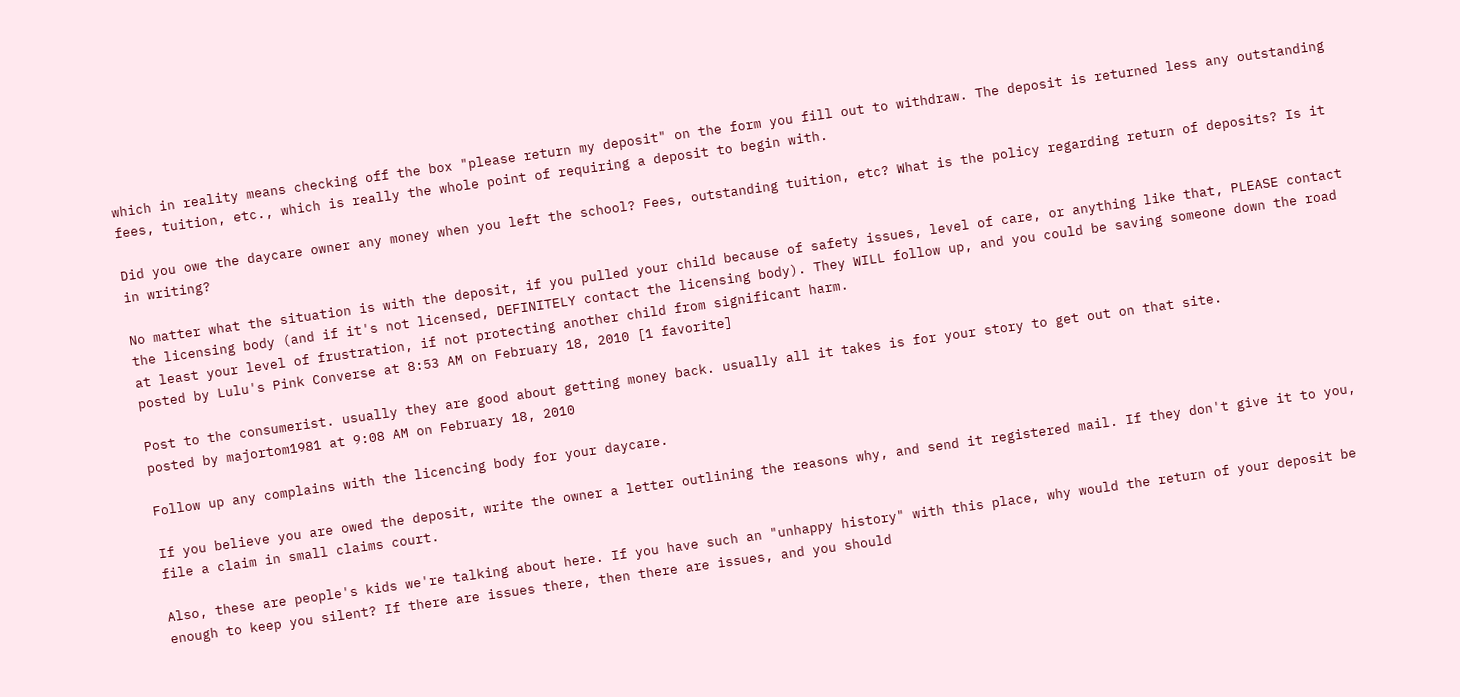which in reality means checking off the box "please return my deposit" on the form you fill out to withdraw. The deposit is returned less any outstanding fees, tuition, etc., which is really the whole point of requiring a deposit to begin with.

Did you owe the daycare owner any money when you left the school? Fees, outstanding tuition, etc? What is the policy regarding return of deposits? Is it in writing?

No matter what the situation is with the deposit, if you pulled your child because of safety issues, level of care, or anything like that, PLEASE contact the licensing body (and if it's not licensed, DEFINITELY contact the licensing body). They WILL follow up, and you could be saving someone down the road at least your level of frustration, if not protecting another child from significant harm.
posted by Lulu's Pink Converse at 8:53 AM on February 18, 2010 [1 favorite]

Post to the consumerist. usually they are good about getting money back. usually all it takes is for your story to get out on that site.
posted by majortom1981 at 9:08 AM on February 18, 2010

Follow up any complains with the licencing body for your daycare.

If you believe you are owed the deposit, write the owner a letter outlining the reasons why, and send it registered mail. If they don't give it to you, file a claim in small claims court.

Also, these are people's kids we're talking about here. If you have such an "unhappy history" with this place, why would the return of your deposit be enough to keep you silent? If there are issues there, then there are issues, and you should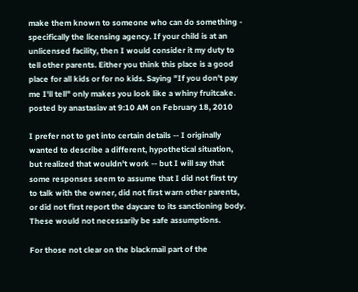make them known to someone who can do something - specifically the licensing agency. If your child is at an unlicensed facility, then I would consider it my duty to tell other parents. Either you think this place is a good place for all kids or for no kids. Saying "If you don't pay me I'll tell" only makes you look like a whiny fruitcake.
posted by anastasiav at 9:10 AM on February 18, 2010

I prefer not to get into certain details -- I originally wanted to describe a different, hypothetical situation, but realized that wouldn't work -- but I will say that some responses seem to assume that I did not first try to talk with the owner, did not first warn other parents, or did not first report the daycare to its sanctioning body. These would not necessarily be safe assumptions.

For those not clear on the blackmail part of the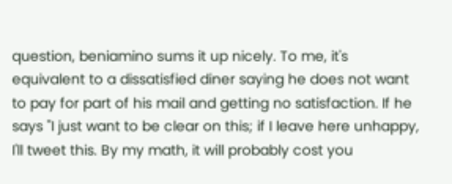question, beniamino sums it up nicely. To me, it's equivalent to a dissatisfied diner saying he does not want to pay for part of his mail and getting no satisfaction. If he says "I just want to be clear on this; if I leave here unhappy, I'll tweet this. By my math, it will probably cost you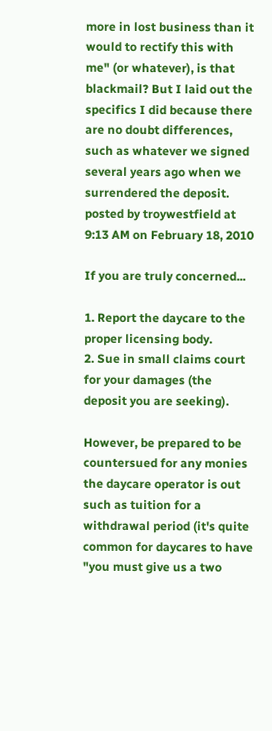more in lost business than it would to rectify this with me" (or whatever), is that blackmail? But I laid out the specifics I did because there are no doubt differences, such as whatever we signed several years ago when we surrendered the deposit.
posted by troywestfield at 9:13 AM on February 18, 2010

If you are truly concerned...

1. Report the daycare to the proper licensing body.
2. Sue in small claims court for your damages (the deposit you are seeking).

However, be prepared to be countersued for any monies the daycare operator is out such as tuition for a withdrawal period (it's quite common for daycares to have "you must give us a two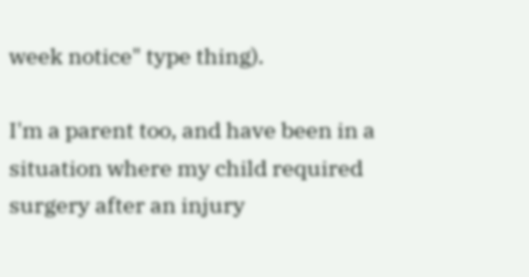week notice" type thing).

I'm a parent too, and have been in a situation where my child required surgery after an injury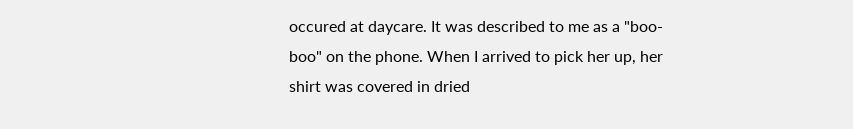occured at daycare. It was described to me as a "boo-boo" on the phone. When I arrived to pick her up, her shirt was covered in dried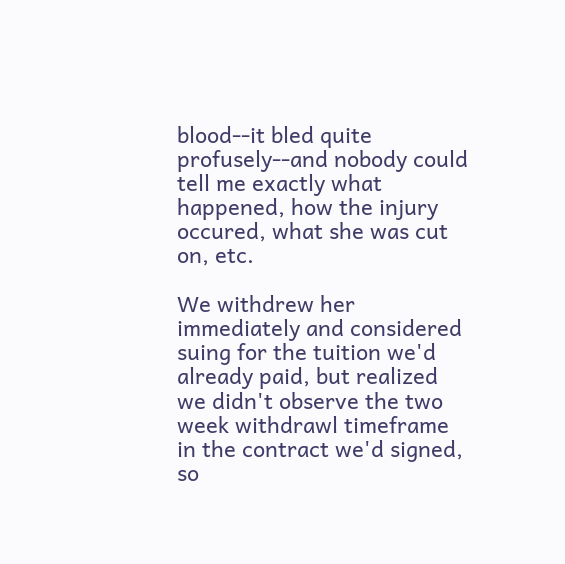blood--it bled quite profusely--and nobody could tell me exactly what happened, how the injury occured, what she was cut on, etc.

We withdrew her immediately and considered suing for the tuition we'd already paid, but realized we didn't observe the two week withdrawl timeframe in the contract we'd signed, so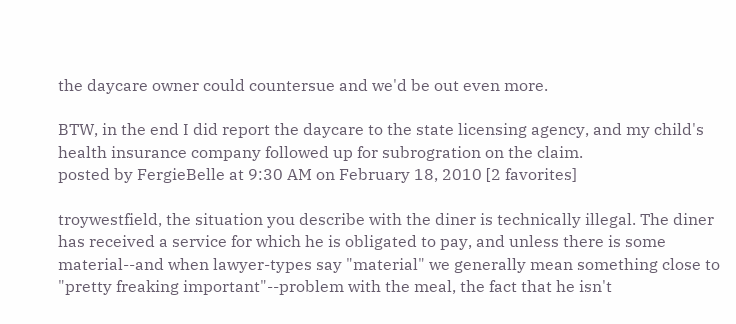the daycare owner could countersue and we'd be out even more.

BTW, in the end I did report the daycare to the state licensing agency, and my child's health insurance company followed up for subrogration on the claim.
posted by FergieBelle at 9:30 AM on February 18, 2010 [2 favorites]

troywestfield, the situation you describe with the diner is technically illegal. The diner has received a service for which he is obligated to pay, and unless there is some material--and when lawyer-types say "material" we generally mean something close to "pretty freaking important"--problem with the meal, the fact that he isn't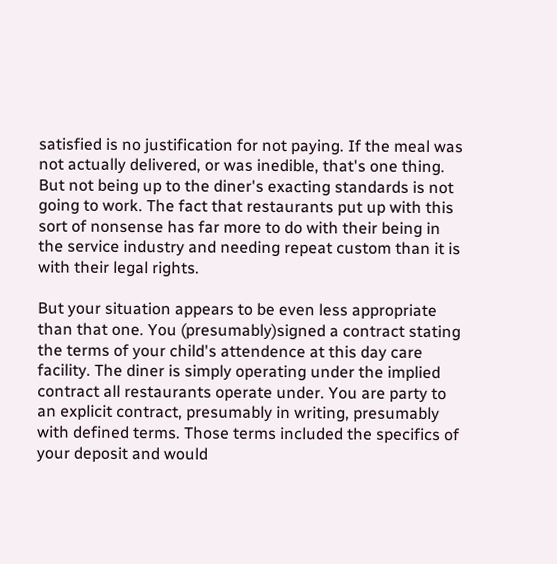satisfied is no justification for not paying. If the meal was not actually delivered, or was inedible, that's one thing. But not being up to the diner's exacting standards is not going to work. The fact that restaurants put up with this sort of nonsense has far more to do with their being in the service industry and needing repeat custom than it is with their legal rights.

But your situation appears to be even less appropriate than that one. You (presumably)signed a contract stating the terms of your child's attendence at this day care facility. The diner is simply operating under the implied contract all restaurants operate under. You are party to an explicit contract, presumably in writing, presumably with defined terms. Those terms included the specifics of your deposit and would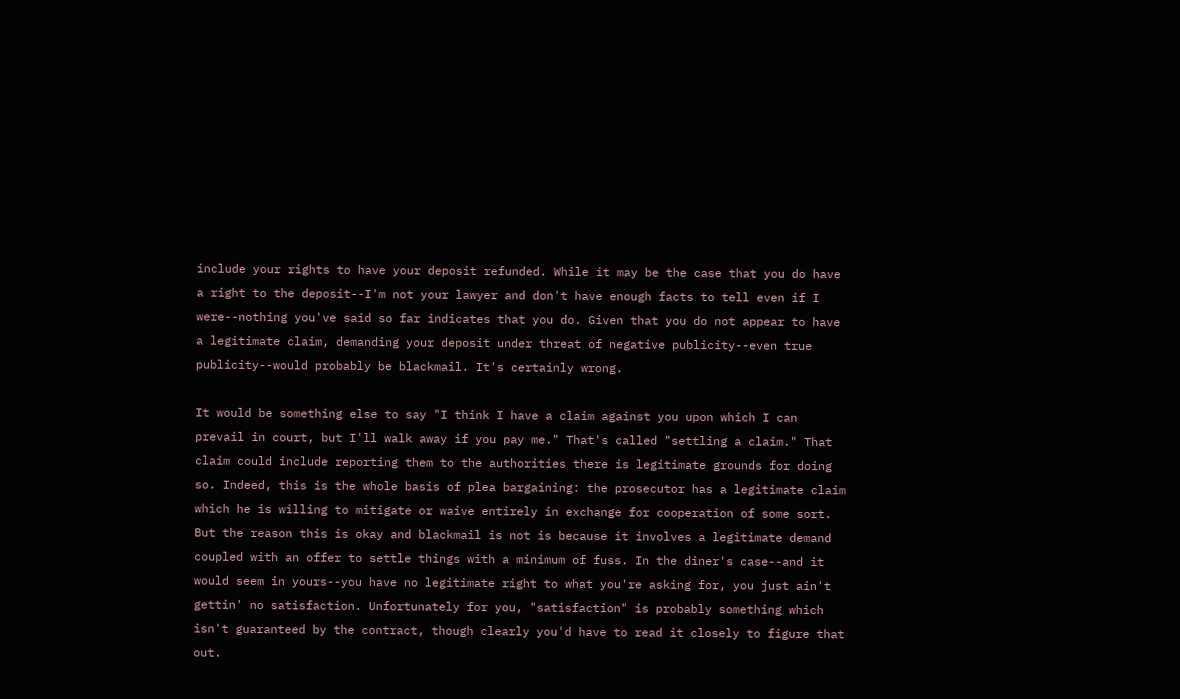include your rights to have your deposit refunded. While it may be the case that you do have a right to the deposit--I'm not your lawyer and don't have enough facts to tell even if I were--nothing you've said so far indicates that you do. Given that you do not appear to have a legitimate claim, demanding your deposit under threat of negative publicity--even true publicity--would probably be blackmail. It's certainly wrong.

It would be something else to say "I think I have a claim against you upon which I can prevail in court, but I'll walk away if you pay me." That's called "settling a claim." That claim could include reporting them to the authorities there is legitimate grounds for doing so. Indeed, this is the whole basis of plea bargaining: the prosecutor has a legitimate claim which he is willing to mitigate or waive entirely in exchange for cooperation of some sort. But the reason this is okay and blackmail is not is because it involves a legitimate demand coupled with an offer to settle things with a minimum of fuss. In the diner's case--and it would seem in yours--you have no legitimate right to what you're asking for, you just ain't gettin' no satisfaction. Unfortunately for you, "satisfaction" is probably something which isn't guaranteed by the contract, though clearly you'd have to read it closely to figure that out.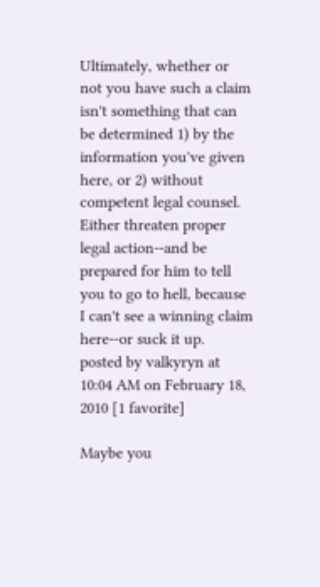Ultimately, whether or not you have such a claim isn't something that can be determined 1) by the information you've given here, or 2) without competent legal counsel. Either threaten proper legal action--and be prepared for him to tell you to go to hell, because I can't see a winning claim here--or suck it up.
posted by valkyryn at 10:04 AM on February 18, 2010 [1 favorite]

Maybe you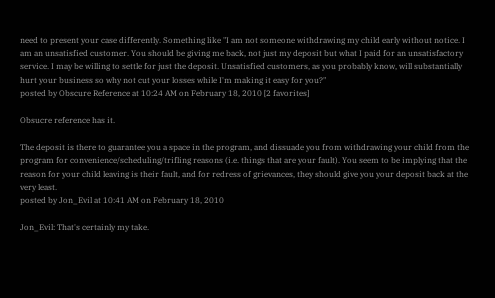need to present your case differently. Something like "I am not someone withdrawing my child early without notice. I am an unsatisfied customer. You should be giving me back, not just my deposit but what I paid for an unsatisfactory service. I may be willing to settle for just the deposit. Unsatisfied customers, as you probably know, will substantially hurt your business so why not cut your losses while I'm making it easy for you?"
posted by Obscure Reference at 10:24 AM on February 18, 2010 [2 favorites]

Obsucre reference has it.

The deposit is there to guarantee you a space in the program, and dissuade you from withdrawing your child from the program for convenience/scheduling/trifling reasons (i.e. things that are your fault). You seem to be implying that the reason for your child leaving is their fault, and for redress of grievances, they should give you your deposit back at the very least.
posted by Jon_Evil at 10:41 AM on February 18, 2010

Jon_Evil: That's certainly my take.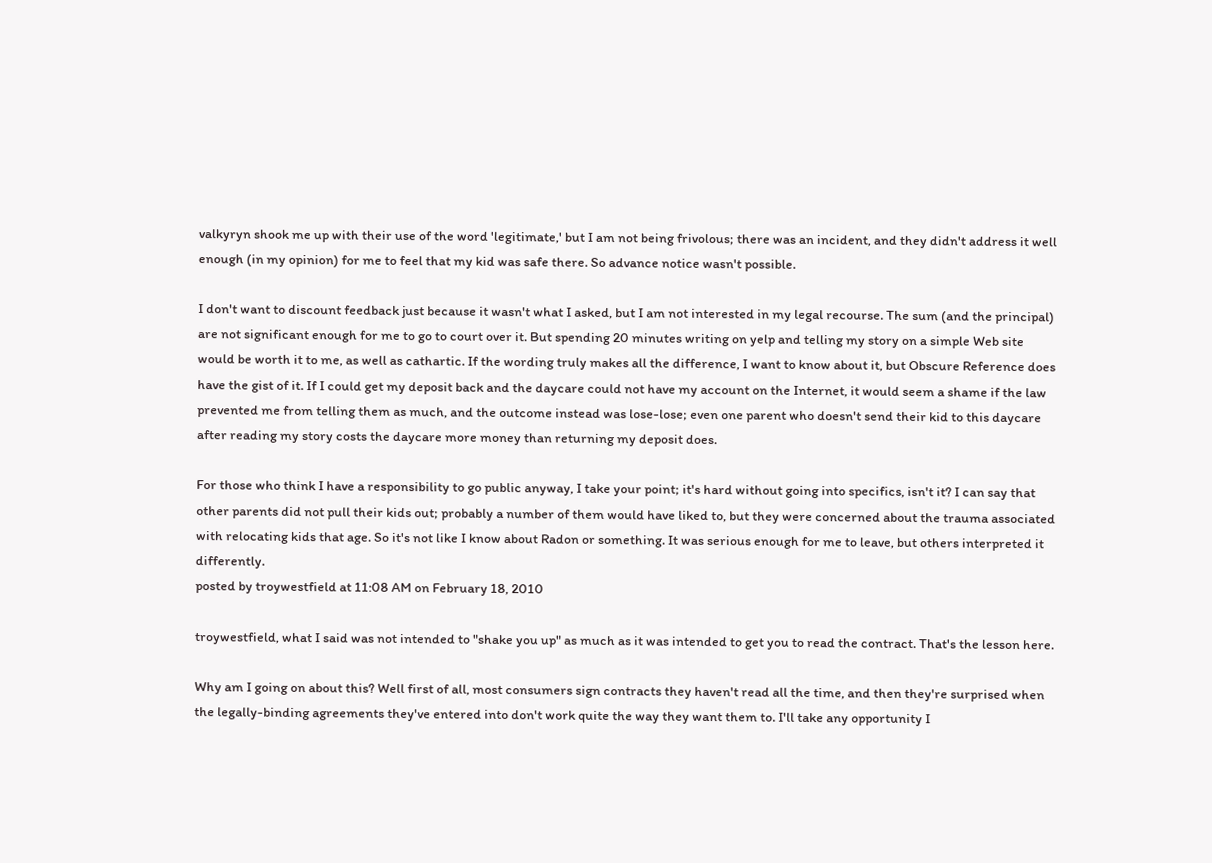valkyryn shook me up with their use of the word 'legitimate,' but I am not being frivolous; there was an incident, and they didn't address it well enough (in my opinion) for me to feel that my kid was safe there. So advance notice wasn't possible.

I don't want to discount feedback just because it wasn't what I asked, but I am not interested in my legal recourse. The sum (and the principal) are not significant enough for me to go to court over it. But spending 20 minutes writing on yelp and telling my story on a simple Web site would be worth it to me, as well as cathartic. If the wording truly makes all the difference, I want to know about it, but Obscure Reference does have the gist of it. If I could get my deposit back and the daycare could not have my account on the Internet, it would seem a shame if the law prevented me from telling them as much, and the outcome instead was lose-lose; even one parent who doesn't send their kid to this daycare after reading my story costs the daycare more money than returning my deposit does.

For those who think I have a responsibility to go public anyway, I take your point; it's hard without going into specifics, isn't it? I can say that other parents did not pull their kids out; probably a number of them would have liked to, but they were concerned about the trauma associated with relocating kids that age. So it's not like I know about Radon or something. It was serious enough for me to leave, but others interpreted it differently.
posted by troywestfield at 11:08 AM on February 18, 2010

troywestfield, what I said was not intended to "shake you up" as much as it was intended to get you to read the contract. That's the lesson here.

Why am I going on about this? Well first of all, most consumers sign contracts they haven't read all the time, and then they're surprised when the legally-binding agreements they've entered into don't work quite the way they want them to. I'll take any opportunity I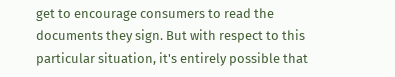get to encourage consumers to read the documents they sign. But with respect to this particular situation, it's entirely possible that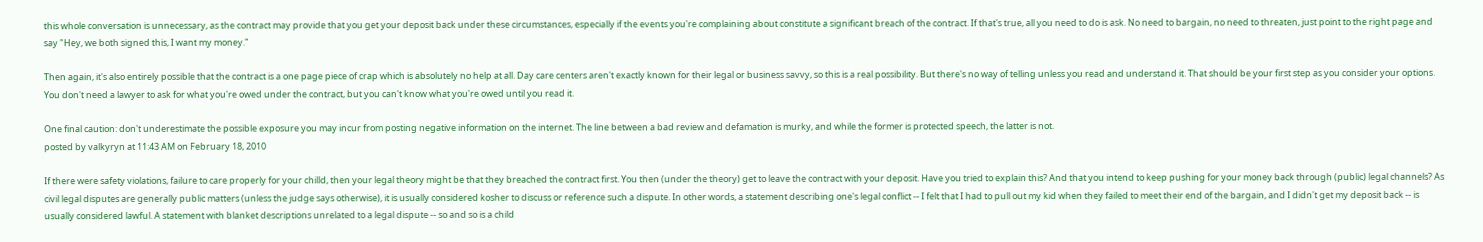this whole conversation is unnecessary, as the contract may provide that you get your deposit back under these circumstances, especially if the events you're complaining about constitute a significant breach of the contract. If that's true, all you need to do is ask. No need to bargain, no need to threaten, just point to the right page and say "Hey, we both signed this, I want my money."

Then again, it's also entirely possible that the contract is a one page piece of crap which is absolutely no help at all. Day care centers aren't exactly known for their legal or business savvy, so this is a real possibility. But there's no way of telling unless you read and understand it. That should be your first step as you consider your options. You don't need a lawyer to ask for what you're owed under the contract, but you can't know what you're owed until you read it.

One final caution: don't underestimate the possible exposure you may incur from posting negative information on the internet. The line between a bad review and defamation is murky, and while the former is protected speech, the latter is not.
posted by valkyryn at 11:43 AM on February 18, 2010

If there were safety violations, failure to care properly for your chilld, then your legal theory might be that they breached the contract first. You then (under the theory) get to leave the contract with your deposit. Have you tried to explain this? And that you intend to keep pushing for your money back through (public) legal channels? As civil legal disputes are generally public matters (unless the judge says otherwise), it is usually considered kosher to discuss or reference such a dispute. In other words, a statement describing one's legal conflict -- I felt that I had to pull out my kid when they failed to meet their end of the bargain, and I didn't get my deposit back -- is usually considered lawful. A statement with blanket descriptions unrelated to a legal dispute -- so and so is a child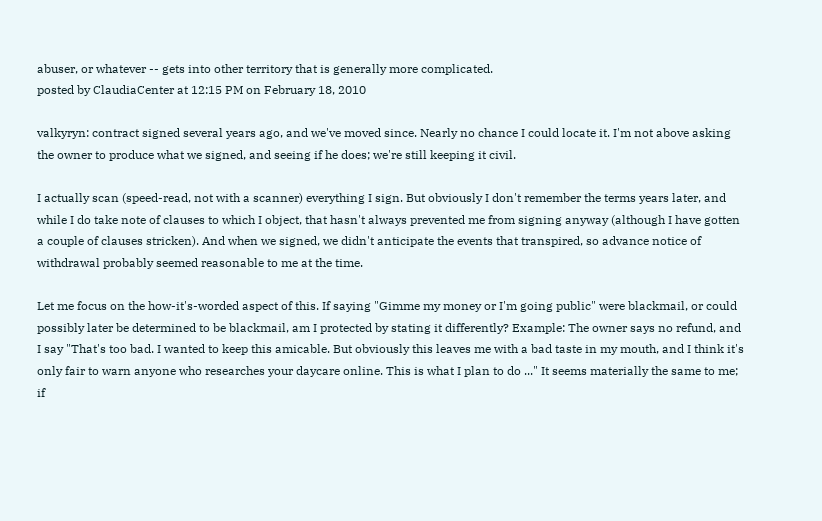abuser, or whatever -- gets into other territory that is generally more complicated.
posted by ClaudiaCenter at 12:15 PM on February 18, 2010

valkyryn: contract signed several years ago, and we've moved since. Nearly no chance I could locate it. I'm not above asking the owner to produce what we signed, and seeing if he does; we're still keeping it civil.

I actually scan (speed-read, not with a scanner) everything I sign. But obviously I don't remember the terms years later, and while I do take note of clauses to which I object, that hasn't always prevented me from signing anyway (although I have gotten a couple of clauses stricken). And when we signed, we didn't anticipate the events that transpired, so advance notice of withdrawal probably seemed reasonable to me at the time.

Let me focus on the how-it's-worded aspect of this. If saying "Gimme my money or I'm going public" were blackmail, or could possibly later be determined to be blackmail, am I protected by stating it differently? Example: The owner says no refund, and I say "That's too bad. I wanted to keep this amicable. But obviously this leaves me with a bad taste in my mouth, and I think it's only fair to warn anyone who researches your daycare online. This is what I plan to do ..." It seems materially the same to me; if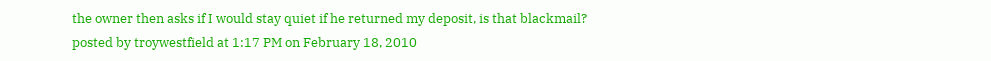the owner then asks if I would stay quiet if he returned my deposit, is that blackmail?
posted by troywestfield at 1:17 PM on February 18, 2010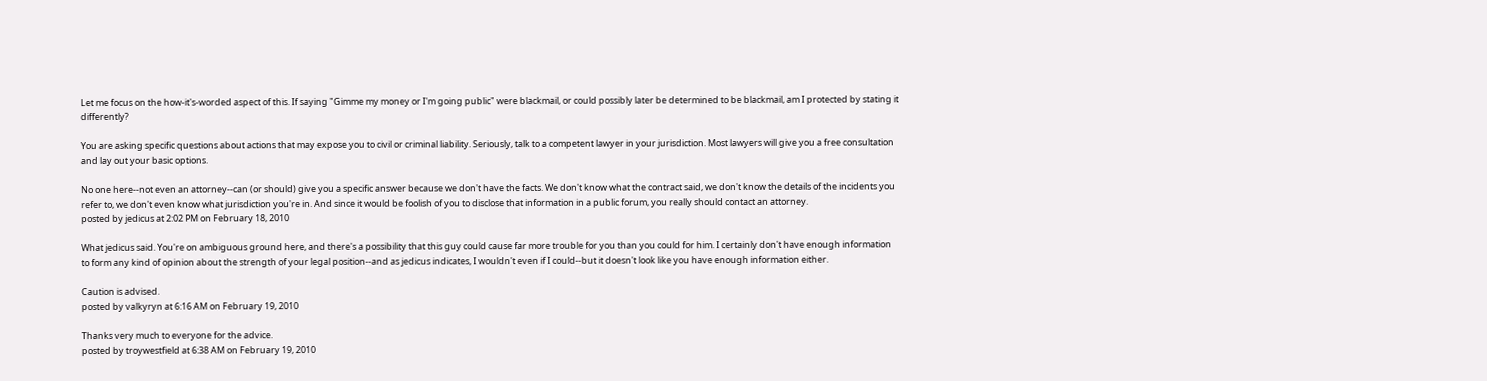Let me focus on the how-it's-worded aspect of this. If saying "Gimme my money or I'm going public" were blackmail, or could possibly later be determined to be blackmail, am I protected by stating it differently?

You are asking specific questions about actions that may expose you to civil or criminal liability. Seriously, talk to a competent lawyer in your jurisdiction. Most lawyers will give you a free consultation and lay out your basic options.

No one here--not even an attorney--can (or should) give you a specific answer because we don't have the facts. We don't know what the contract said, we don't know the details of the incidents you refer to, we don't even know what jurisdiction you're in. And since it would be foolish of you to disclose that information in a public forum, you really should contact an attorney.
posted by jedicus at 2:02 PM on February 18, 2010

What jedicus said. You're on ambiguous ground here, and there's a possibility that this guy could cause far more trouble for you than you could for him. I certainly don't have enough information to form any kind of opinion about the strength of your legal position--and as jedicus indicates, I wouldn't even if I could--but it doesn't look like you have enough information either.

Caution is advised.
posted by valkyryn at 6:16 AM on February 19, 2010

Thanks very much to everyone for the advice.
posted by troywestfield at 6:38 AM on February 19, 2010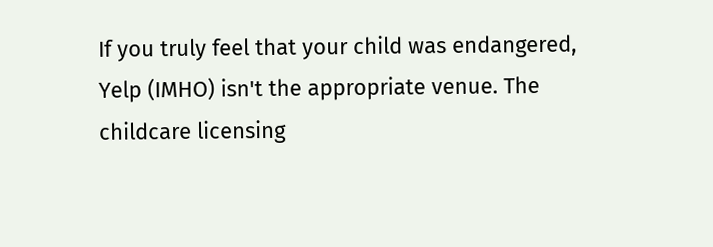If you truly feel that your child was endangered, Yelp (IMHO) isn't the appropriate venue. The childcare licensing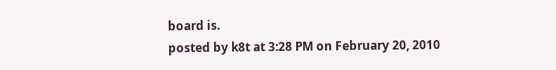board is.
posted by k8t at 3:28 PM on February 20, 2010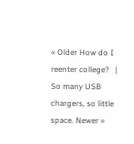« Older How do I reenter college?   |   So many USB chargers, so little space. Newer »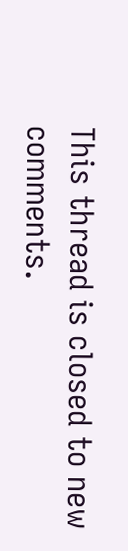This thread is closed to new comments.